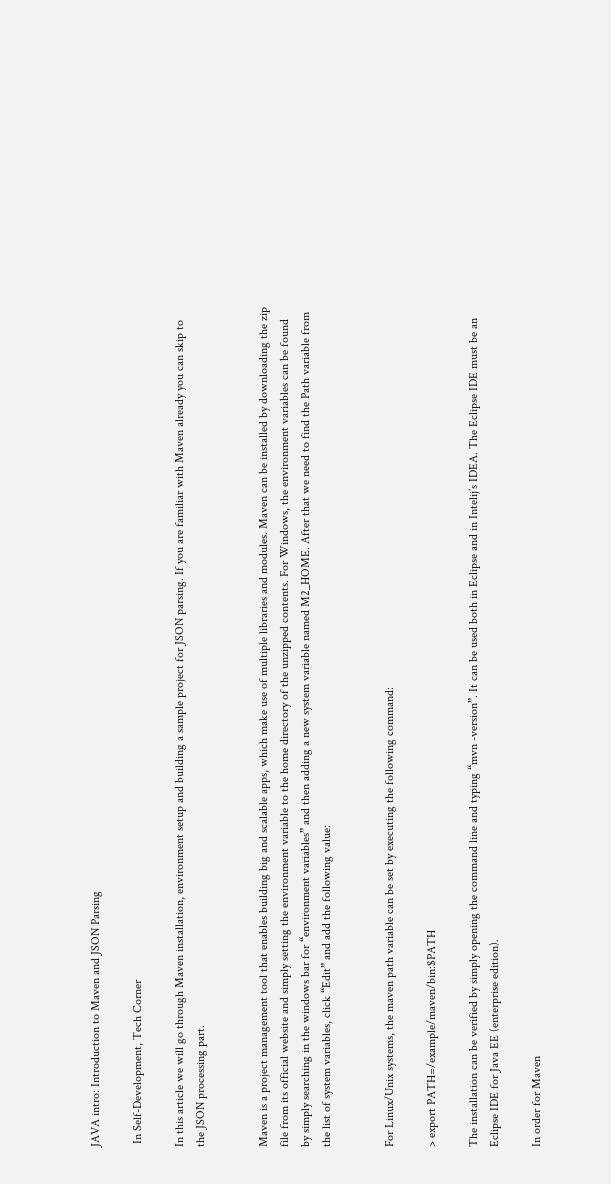JAVA intro: Introduction to Maven and JSON Parsing

 In Self-Development, Tech Corner

In this article we will go through Maven installation, environment setup and building a sample project for JSON parsing. If you are familiar with Maven already you can skip to the JSON processing part.


Maven is a project management tool that enables building big and scalable apps, which make use of multiple libraries and modules. Maven can be installed by downloading the zip file from its official website and simply setting the environment variable to the home directory of the unzipped contents. For Windows, the environment variables can be found by simply searching in the windows bar for “environment variables” and then adding a new system variable named M2_HOME. After that we need to find the Path variable from the list of system variables, click “Edit” and add the following value:


For Linux/Unix systems, the maven path variable can be set by executing the following command:

> export PATH=/example/maven/bin:$PATH

The installation can be verified by simply opening the command line and typing “mvn -version”. It can be used both in Eclipse and in Intelij’s IDEA. The Eclipse IDE must be an Eclipse IDE for Java EE (enterprise edition).

In order for Maven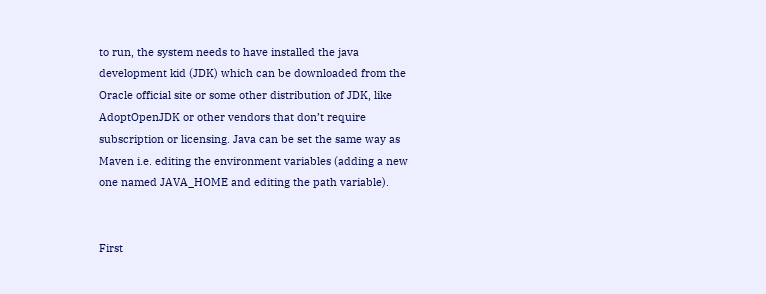to run, the system needs to have installed the java development kid (JDK) which can be downloaded from the Oracle official site or some other distribution of JDK, like AdoptOpenJDK or other vendors that don’t require subscription or licensing. Java can be set the same way as Maven i.e. editing the environment variables (adding a new one named JAVA_HOME and editing the path variable).


First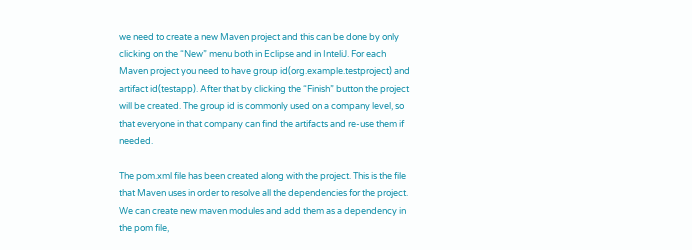we need to create a new Maven project and this can be done by only clicking on the “New” menu both in Eclipse and in InteliJ. For each Maven project you need to have group id(org.example.testproject) and artifact id(testapp). After that by clicking the “Finish” button the project will be created. The group id is commonly used on a company level, so that everyone in that company can find the artifacts and re-use them if needed.

The pom.xml file has been created along with the project. This is the file that Maven uses in order to resolve all the dependencies for the project. We can create new maven modules and add them as a dependency in the pom file,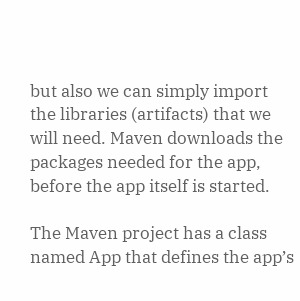but also we can simply import the libraries (artifacts) that we will need. Maven downloads the packages needed for the app, before the app itself is started.

The Maven project has a class named App that defines the app’s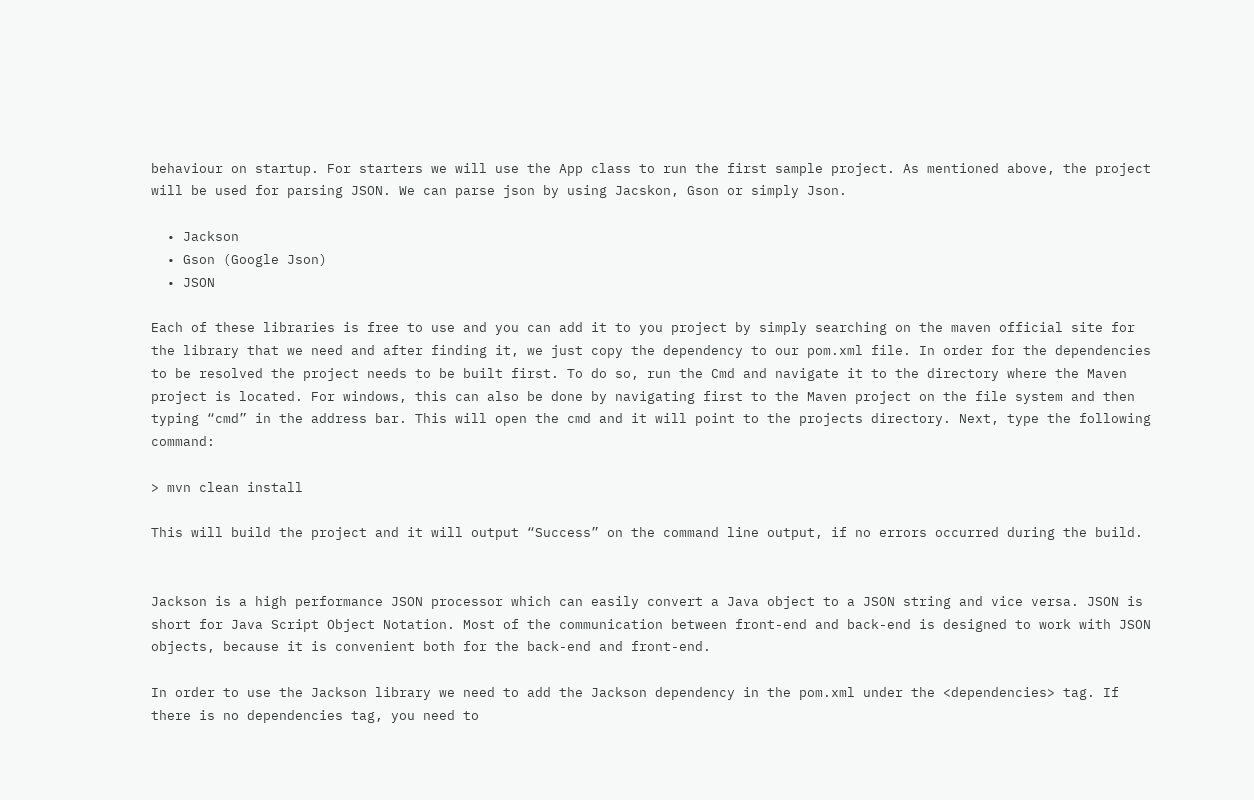behaviour on startup. For starters we will use the App class to run the first sample project. As mentioned above, the project will be used for parsing JSON. We can parse json by using Jacskon, Gson or simply Json.

  • Jackson
  • Gson (Google Json)
  • JSON

Each of these libraries is free to use and you can add it to you project by simply searching on the maven official site for the library that we need and after finding it, we just copy the dependency to our pom.xml file. In order for the dependencies to be resolved the project needs to be built first. To do so, run the Cmd and navigate it to the directory where the Maven project is located. For windows, this can also be done by navigating first to the Maven project on the file system and then typing “cmd” in the address bar. This will open the cmd and it will point to the projects directory. Next, type the following command:

> mvn clean install

This will build the project and it will output “Success” on the command line output, if no errors occurred during the build.


Jackson is a high performance JSON processor which can easily convert a Java object to a JSON string and vice versa. JSON is short for Java Script Object Notation. Most of the communication between front-end and back-end is designed to work with JSON objects, because it is convenient both for the back-end and front-end.

In order to use the Jackson library we need to add the Jackson dependency in the pom.xml under the <dependencies> tag. If there is no dependencies tag, you need to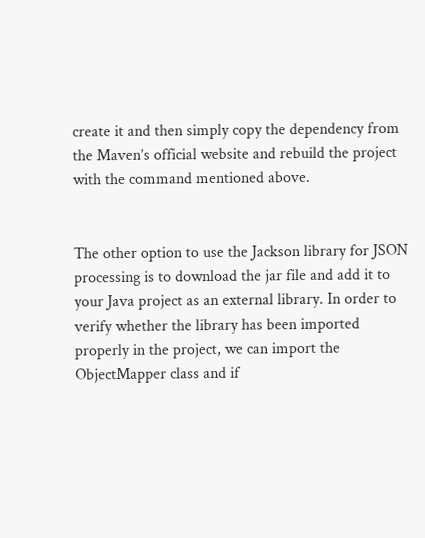create it and then simply copy the dependency from the Maven’s official website and rebuild the project with the command mentioned above.


The other option to use the Jackson library for JSON processing is to download the jar file and add it to your Java project as an external library. In order to verify whether the library has been imported properly in the project, we can import the ObjectMapper class and if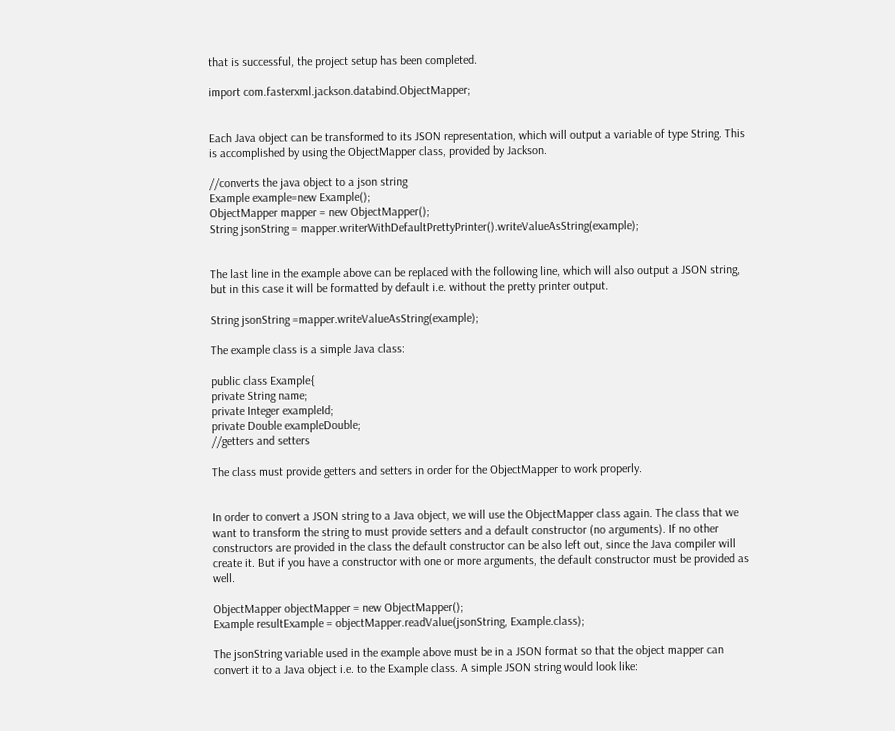that is successful, the project setup has been completed.

import com.fasterxml.jackson.databind.ObjectMapper;


Each Java object can be transformed to its JSON representation, which will output a variable of type String. This is accomplished by using the ObjectMapper class, provided by Jackson.

//converts the java object to a json string
Example example=new Example();
ObjectMapper mapper = new ObjectMapper();
String jsonString = mapper.writerWithDefaultPrettyPrinter().writeValueAsString(example);


The last line in the example above can be replaced with the following line, which will also output a JSON string, but in this case it will be formatted by default i.e. without the pretty printer output.

String jsonString =mapper.writeValueAsString(example);

The example class is a simple Java class:

public class Example{
private String name;
private Integer exampleId;
private Double exampleDouble;
//getters and setters

The class must provide getters and setters in order for the ObjectMapper to work properly.


In order to convert a JSON string to a Java object, we will use the ObjectMapper class again. The class that we want to transform the string to must provide setters and a default constructor (no arguments). If no other constructors are provided in the class the default constructor can be also left out, since the Java compiler will create it. But if you have a constructor with one or more arguments, the default constructor must be provided as well.

ObjectMapper objectMapper = new ObjectMapper();
Example resultExample = objectMapper.readValue(jsonString, Example.class);

The jsonString variable used in the example above must be in a JSON format so that the object mapper can convert it to a Java object i.e. to the Example class. A simple JSON string would look like: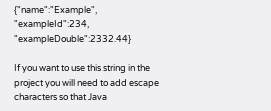{"name":"Example", "exampleId":234, "exampleDouble":2332.44}

If you want to use this string in the project you will need to add escape characters so that Java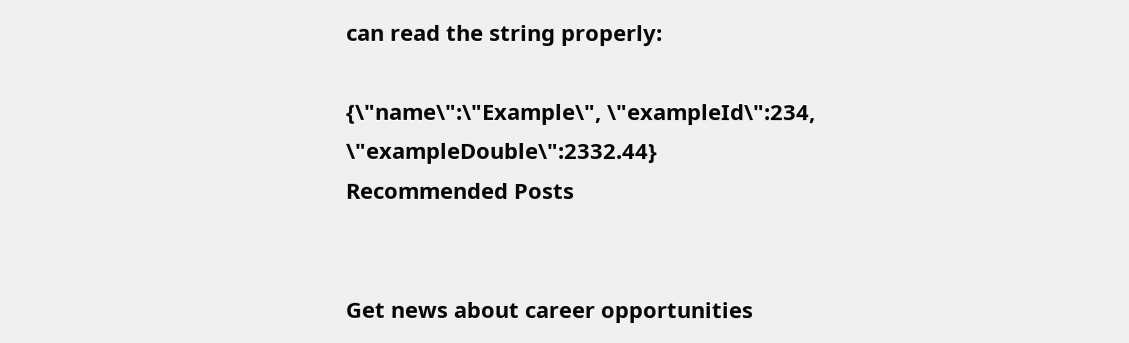can read the string properly:

{\"name\":\"Example\", \"exampleId\":234, \"exampleDouble\":2332.44}
Recommended Posts


Get news about career opportunities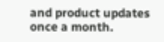and product updates once a month.